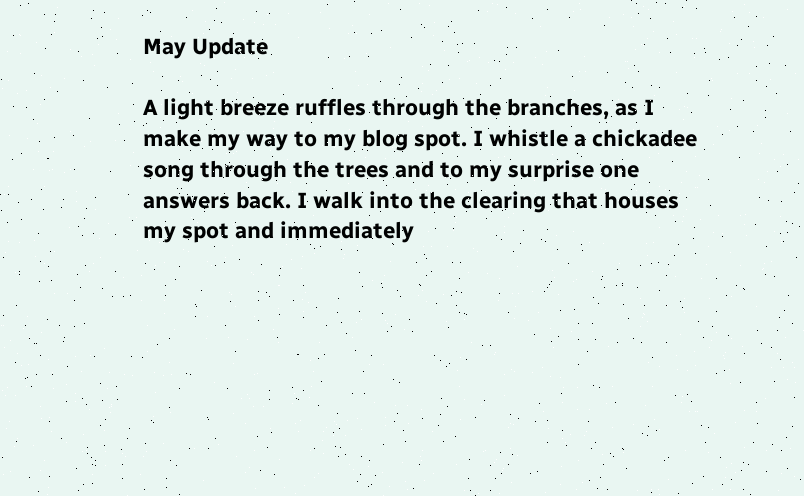May Update

A light breeze ruffles through the branches, as I make my way to my blog spot. I whistle a chickadee song through the trees and to my surprise one answers back. I walk into the clearing that houses my spot and immediately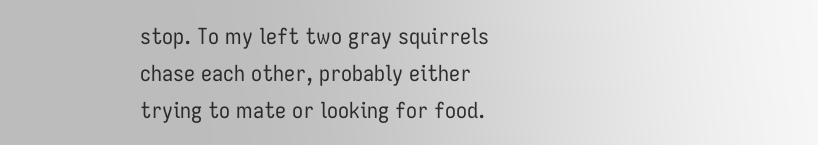stop. To my left two gray squirrels chase each other, probably either trying to mate or looking for food.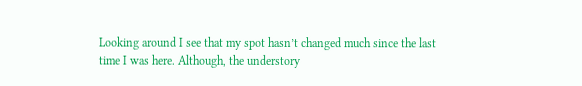Looking around I see that my spot hasn’t changed much since the last time I was here. Although, the understory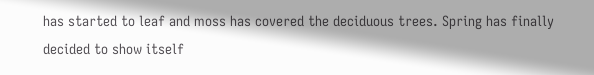has started to leaf and moss has covered the deciduous trees. Spring has finally decided to show itself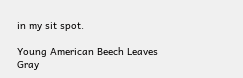in my sit spot.

Young American Beech Leaves
Gray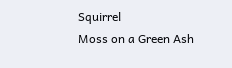Squirrel
Moss on a Green Ash